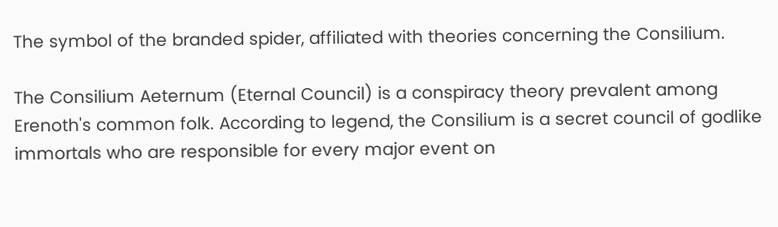The symbol of the branded spider, affiliated with theories concerning the Consilium.

The Consilium Aeternum (Eternal Council) is a conspiracy theory prevalent among Erenoth's common folk. According to legend, the Consilium is a secret council of godlike immortals who are responsible for every major event on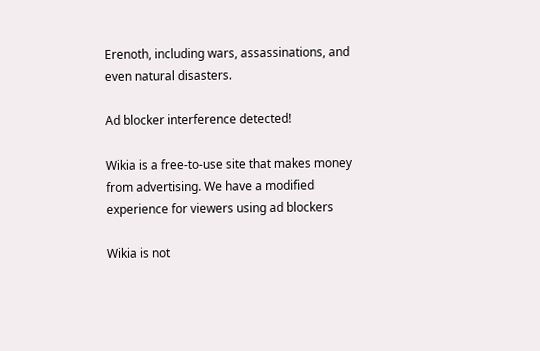Erenoth, including wars, assassinations, and even natural disasters.

Ad blocker interference detected!

Wikia is a free-to-use site that makes money from advertising. We have a modified experience for viewers using ad blockers

Wikia is not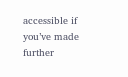accessible if you’ve made further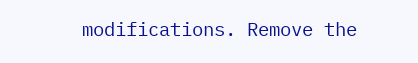modifications. Remove the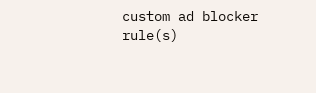custom ad blocker rule(s)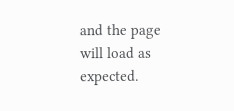and the page will load as expected.